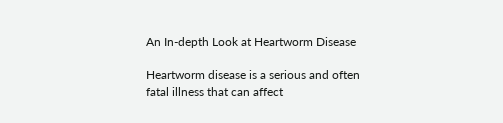An In-depth Look at Heartworm Disease

Heartworm disease is a serious and often fatal illness that can affect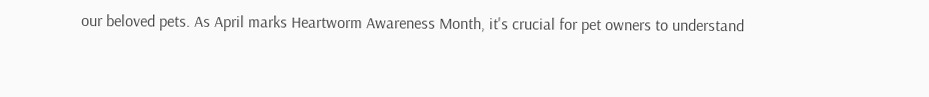our beloved pets. As April marks Heartworm Awareness Month, it's crucial for pet owners to understand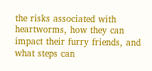the risks associated with heartworms, how they can impact their furry friends, and what steps can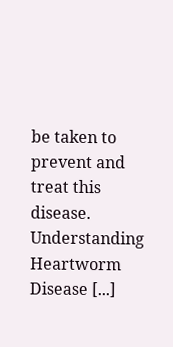be taken to prevent and treat this disease. Understanding Heartworm Disease [...]